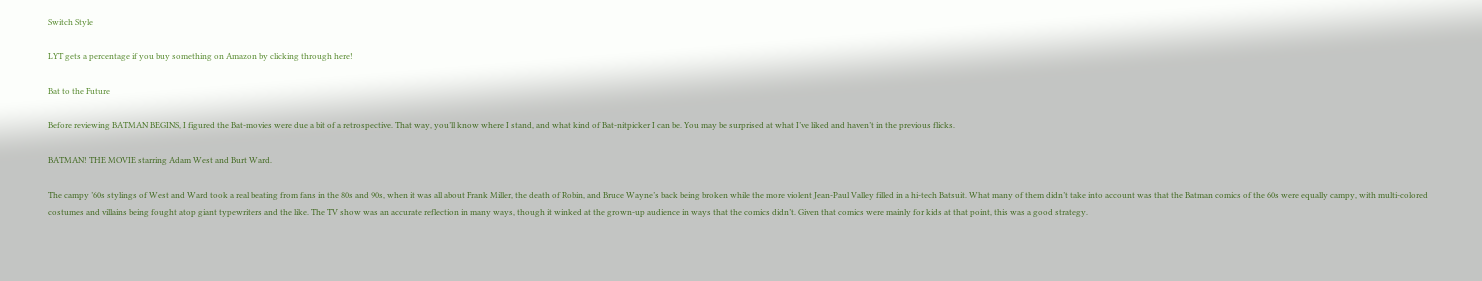Switch Style

LYT gets a percentage if you buy something on Amazon by clicking through here!

Bat to the Future

Before reviewing BATMAN BEGINS, I figured the Bat-movies were due a bit of a retrospective. That way, you’ll know where I stand, and what kind of Bat-nitpicker I can be. You may be surprised at what I’ve liked and haven’t in the previous flicks.

BATMAN! THE MOVIE starring Adam West and Burt Ward.

The campy ’60s stylings of West and Ward took a real beating from fans in the 80s and 90s, when it was all about Frank Miller, the death of Robin, and Bruce Wayne’s back being broken while the more violent Jean-Paul Valley filled in a hi-tech Batsuit. What many of them didn’t take into account was that the Batman comics of the 60s were equally campy, with multi-colored costumes and villains being fought atop giant typewriters and the like. The TV show was an accurate reflection in many ways, though it winked at the grown-up audience in ways that the comics didn’t. Given that comics were mainly for kids at that point, this was a good strategy.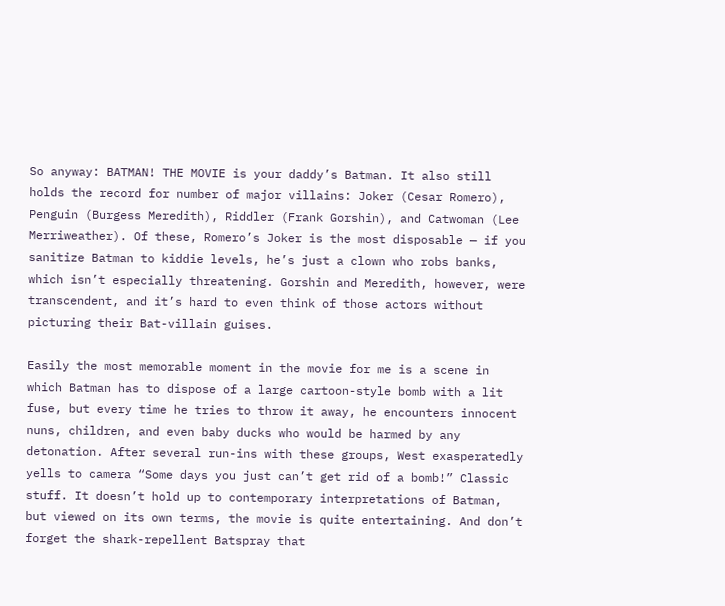So anyway: BATMAN! THE MOVIE is your daddy’s Batman. It also still holds the record for number of major villains: Joker (Cesar Romero), Penguin (Burgess Meredith), Riddler (Frank Gorshin), and Catwoman (Lee Merriweather). Of these, Romero’s Joker is the most disposable — if you sanitize Batman to kiddie levels, he’s just a clown who robs banks, which isn’t especially threatening. Gorshin and Meredith, however, were transcendent, and it’s hard to even think of those actors without picturing their Bat-villain guises.

Easily the most memorable moment in the movie for me is a scene in which Batman has to dispose of a large cartoon-style bomb with a lit fuse, but every time he tries to throw it away, he encounters innocent nuns, children, and even baby ducks who would be harmed by any detonation. After several run-ins with these groups, West exasperatedly yells to camera “Some days you just can’t get rid of a bomb!” Classic stuff. It doesn’t hold up to contemporary interpretations of Batman, but viewed on its own terms, the movie is quite entertaining. And don’t forget the shark-repellent Batspray that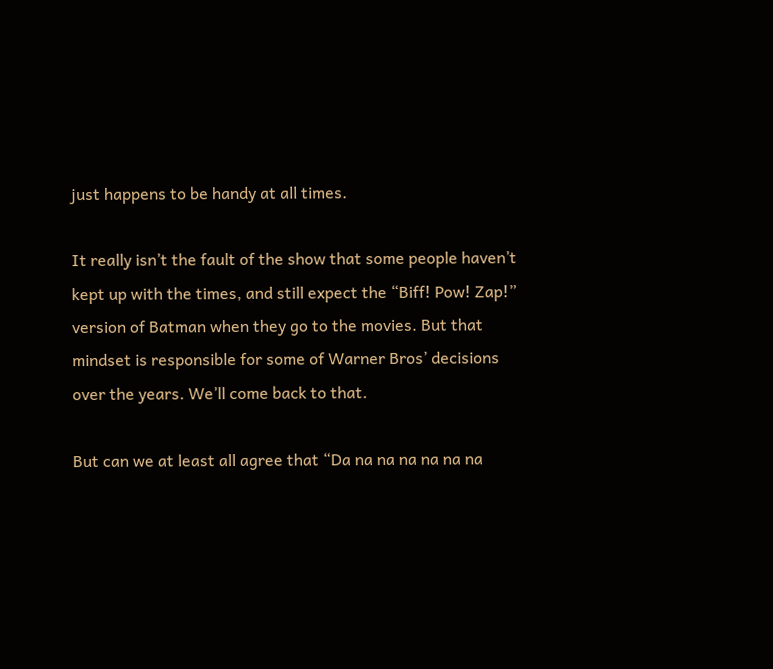just happens to be handy at all times.

It really isn’t the fault of the show that some people haven’t kept up with the times, and still expect the “Biff! Pow! Zap!” version of Batman when they go to the movies. But that mindset is responsible for some of Warner Bros’ decisions over the years. We’ll come back to that.

But can we at least all agree that “Da na na na na na na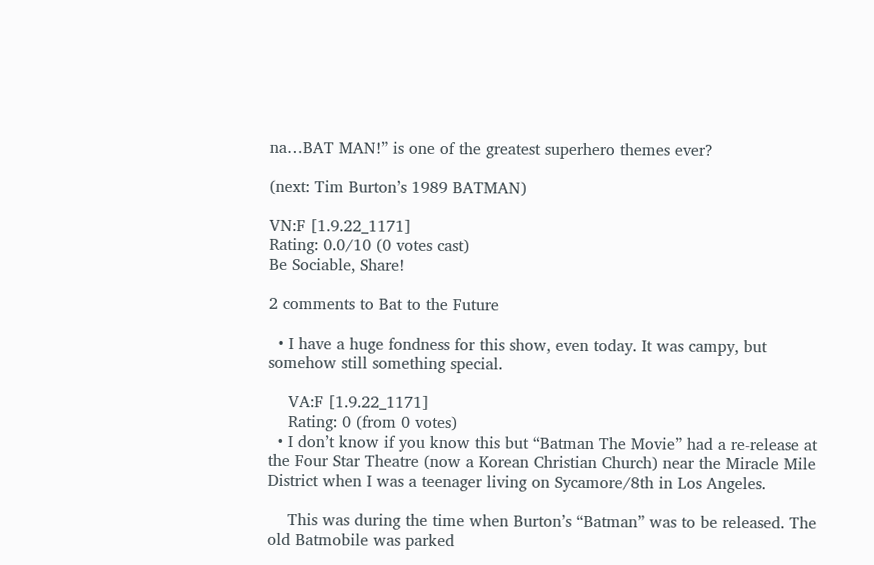na…BAT MAN!” is one of the greatest superhero themes ever?

(next: Tim Burton’s 1989 BATMAN)

VN:F [1.9.22_1171]
Rating: 0.0/10 (0 votes cast)
Be Sociable, Share!

2 comments to Bat to the Future

  • I have a huge fondness for this show, even today. It was campy, but somehow still something special.

    VA:F [1.9.22_1171]
    Rating: 0 (from 0 votes)
  • I don’t know if you know this but “Batman The Movie” had a re-release at the Four Star Theatre (now a Korean Christian Church) near the Miracle Mile District when I was a teenager living on Sycamore/8th in Los Angeles.

    This was during the time when Burton’s “Batman” was to be released. The old Batmobile was parked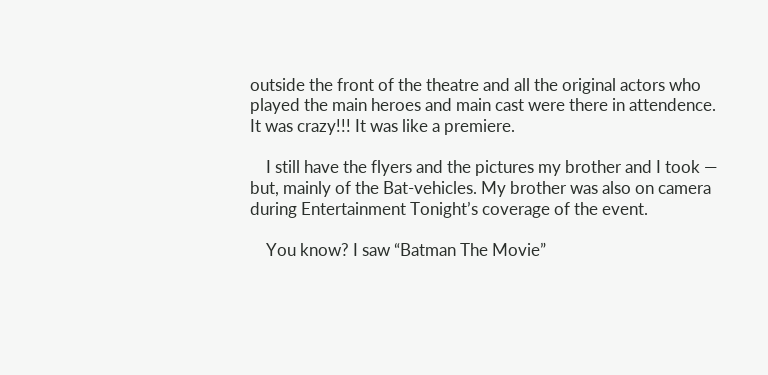outside the front of the theatre and all the original actors who played the main heroes and main cast were there in attendence. It was crazy!!! It was like a premiere.

    I still have the flyers and the pictures my brother and I took — but, mainly of the Bat-vehicles. My brother was also on camera during Entertainment Tonight’s coverage of the event.

    You know? I saw “Batman The Movie”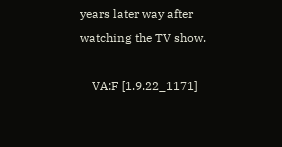years later way after watching the TV show.

    VA:F [1.9.22_1171]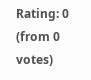Rating: 0 (from 0 votes)